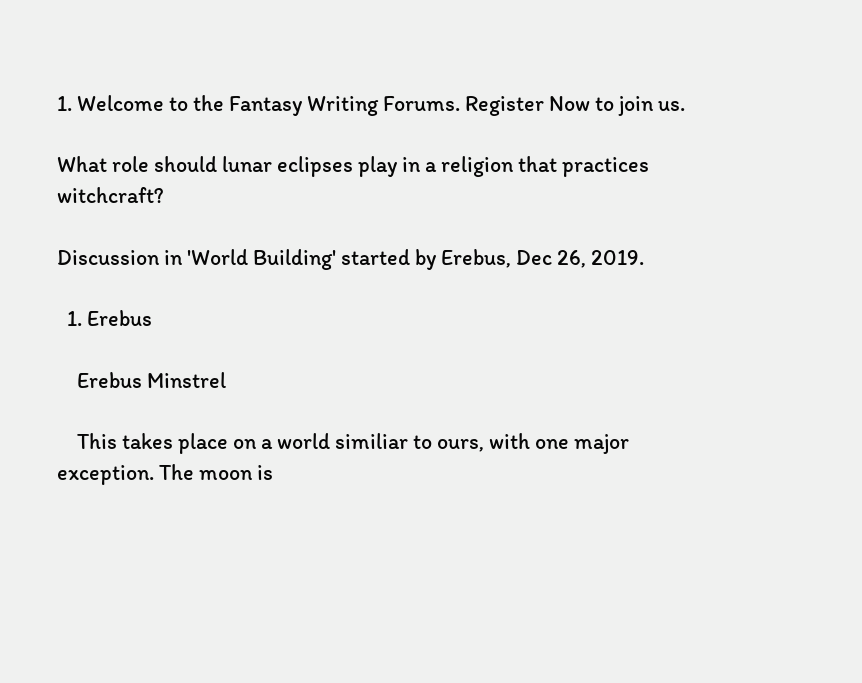1. Welcome to the Fantasy Writing Forums. Register Now to join us.

What role should lunar eclipses play in a religion that practices witchcraft?

Discussion in 'World Building' started by Erebus, Dec 26, 2019.

  1. Erebus

    Erebus Minstrel

    This takes place on a world similiar to ours, with one major exception. The moon is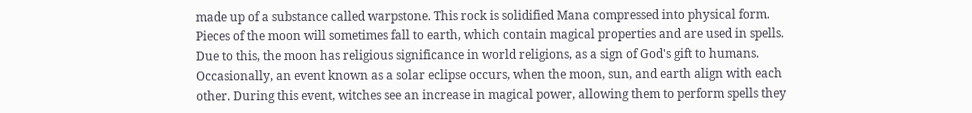made up of a substance called warpstone. This rock is solidified Mana compressed into physical form. Pieces of the moon will sometimes fall to earth, which contain magical properties and are used in spells. Due to this, the moon has religious significance in world religions, as a sign of God's gift to humans. Occasionally, an event known as a solar eclipse occurs, when the moon, sun, and earth align with each other. During this event, witches see an increase in magical power, allowing them to perform spells they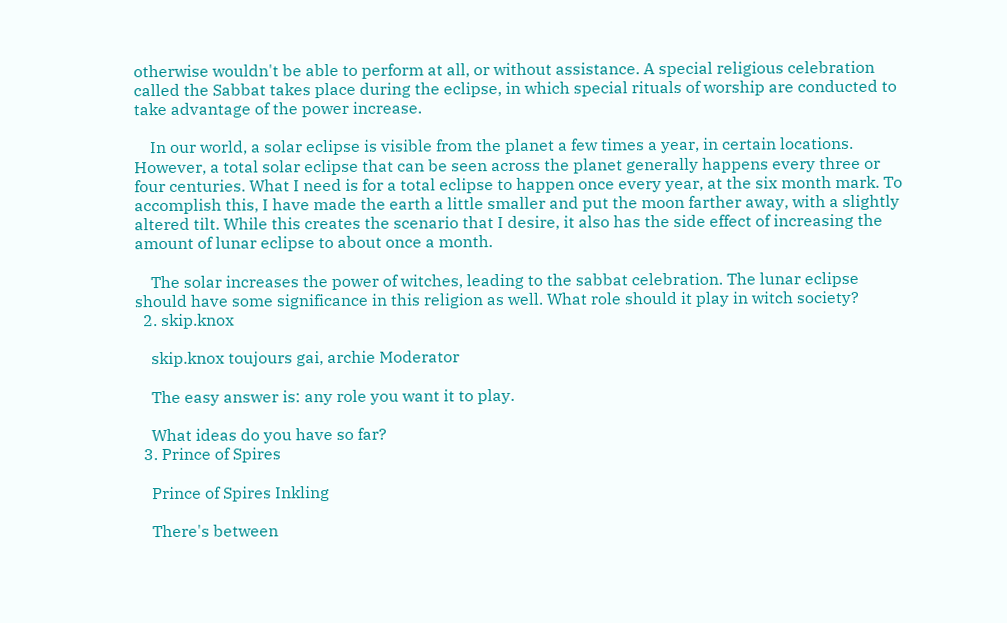otherwise wouldn't be able to perform at all, or without assistance. A special religious celebration called the Sabbat takes place during the eclipse, in which special rituals of worship are conducted to take advantage of the power increase.

    In our world, a solar eclipse is visible from the planet a few times a year, in certain locations. However, a total solar eclipse that can be seen across the planet generally happens every three or four centuries. What I need is for a total eclipse to happen once every year, at the six month mark. To accomplish this, I have made the earth a little smaller and put the moon farther away, with a slightly altered tilt. While this creates the scenario that I desire, it also has the side effect of increasing the amount of lunar eclipse to about once a month.

    The solar increases the power of witches, leading to the sabbat celebration. The lunar eclipse should have some significance in this religion as well. What role should it play in witch society?
  2. skip.knox

    skip.knox toujours gai, archie Moderator

    The easy answer is: any role you want it to play.

    What ideas do you have so far?
  3. Prince of Spires

    Prince of Spires Inkling

    There's between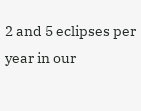2 and 5 eclipses per year in our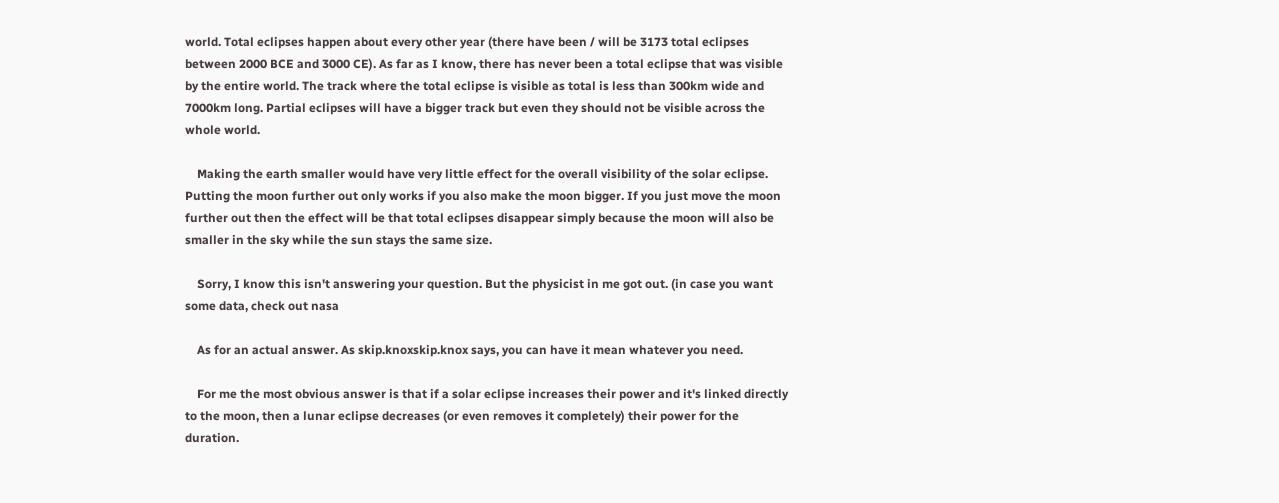world. Total eclipses happen about every other year (there have been / will be 3173 total eclipses between 2000 BCE and 3000 CE). As far as I know, there has never been a total eclipse that was visible by the entire world. The track where the total eclipse is visible as total is less than 300km wide and 7000km long. Partial eclipses will have a bigger track but even they should not be visible across the whole world.

    Making the earth smaller would have very little effect for the overall visibility of the solar eclipse. Putting the moon further out only works if you also make the moon bigger. If you just move the moon further out then the effect will be that total eclipses disappear simply because the moon will also be smaller in the sky while the sun stays the same size.

    Sorry, I know this isn't answering your question. But the physicist in me got out. (in case you want some data, check out nasa

    As for an actual answer. As skip.knoxskip.knox says, you can have it mean whatever you need.

    For me the most obvious answer is that if a solar eclipse increases their power and it's linked directly to the moon, then a lunar eclipse decreases (or even removes it completely) their power for the duration.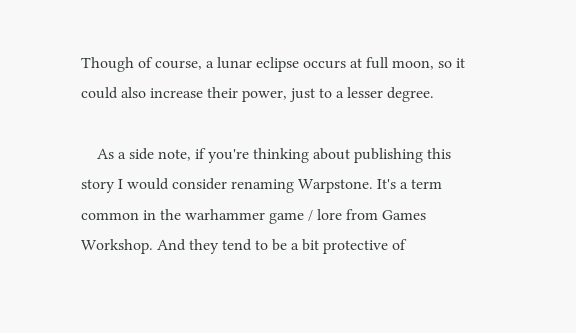Though of course, a lunar eclipse occurs at full moon, so it could also increase their power, just to a lesser degree.

    As a side note, if you're thinking about publishing this story I would consider renaming Warpstone. It's a term common in the warhammer game / lore from Games Workshop. And they tend to be a bit protective of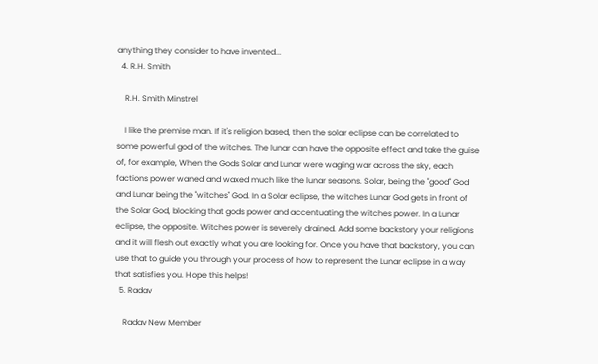anything they consider to have invented...
  4. R.H. Smith

    R.H. Smith Minstrel

    I like the premise man. If it's religion based, then the solar eclipse can be correlated to some powerful god of the witches. The lunar can have the opposite effect and take the guise of, for example, When the Gods Solar and Lunar were waging war across the sky, each factions power waned and waxed much like the lunar seasons. Solar, being the "good" God and Lunar being the "witches" God. In a Solar eclipse, the witches Lunar God gets in front of the Solar God, blocking that gods power and accentuating the witches power. In a Lunar eclipse, the opposite. Witches power is severely drained. Add some backstory your religions and it will flesh out exactly what you are looking for. Once you have that backstory, you can use that to guide you through your process of how to represent the Lunar eclipse in a way that satisfies you. Hope this helps!
  5. Radav

    Radav New Member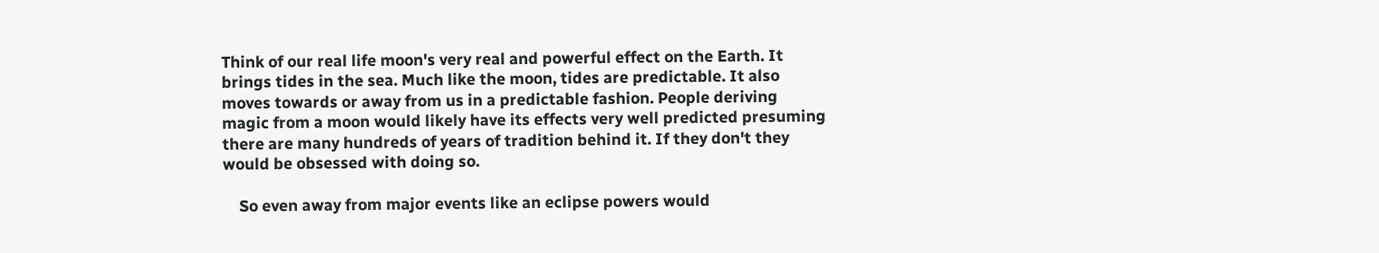Think of our real life moon's very real and powerful effect on the Earth. It brings tides in the sea. Much like the moon, tides are predictable. It also moves towards or away from us in a predictable fashion. People deriving magic from a moon would likely have its effects very well predicted presuming there are many hundreds of years of tradition behind it. If they don't they would be obsessed with doing so.

    So even away from major events like an eclipse powers would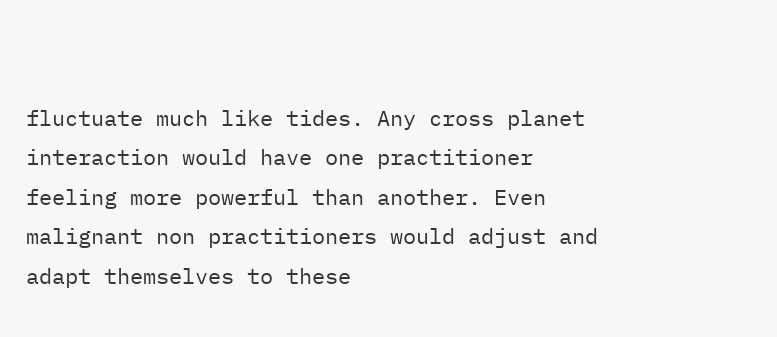fluctuate much like tides. Any cross planet interaction would have one practitioner feeling more powerful than another. Even malignant non practitioners would adjust and adapt themselves to these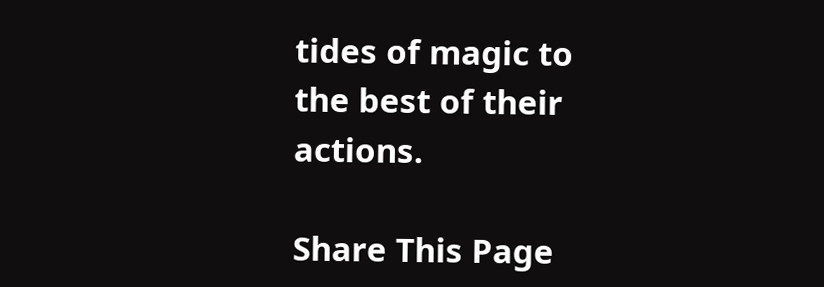tides of magic to the best of their actions.

Share This Page